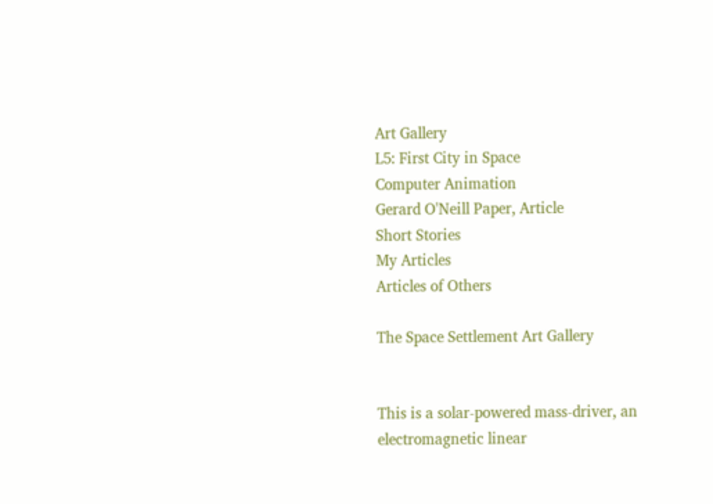Art Gallery
L5: First City in Space
Computer Animation
Gerard O'Neill Paper, Article
Short Stories
My Articles
Articles of Others

The Space Settlement Art Gallery


This is a solar-powered mass-driver, an electromagnetic linear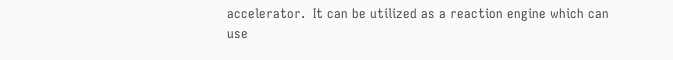accelerator.  It can be utilized as a reaction engine which can use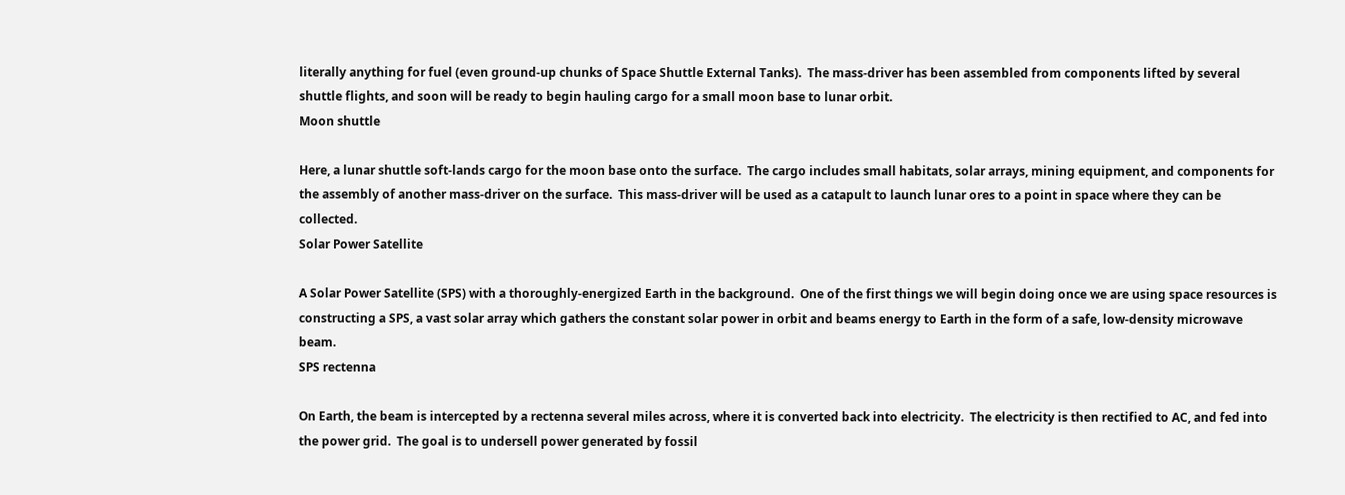literally anything for fuel (even ground-up chunks of Space Shuttle External Tanks).  The mass-driver has been assembled from components lifted by several shuttle flights, and soon will be ready to begin hauling cargo for a small moon base to lunar orbit.
Moon shuttle

Here, a lunar shuttle soft-lands cargo for the moon base onto the surface.  The cargo includes small habitats, solar arrays, mining equipment, and components for the assembly of another mass-driver on the surface.  This mass-driver will be used as a catapult to launch lunar ores to a point in space where they can be collected.
Solar Power Satellite

A Solar Power Satellite (SPS) with a thoroughly-energized Earth in the background.  One of the first things we will begin doing once we are using space resources is constructing a SPS, a vast solar array which gathers the constant solar power in orbit and beams energy to Earth in the form of a safe, low-density microwave beam.
SPS rectenna

On Earth, the beam is intercepted by a rectenna several miles across, where it is converted back into electricity.  The electricity is then rectified to AC, and fed into the power grid.  The goal is to undersell power generated by fossil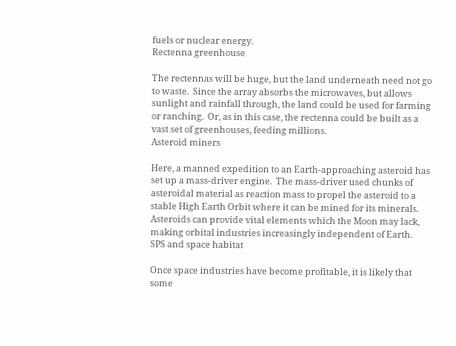fuels or nuclear energy.
Rectenna greenhouse

The rectennas will be huge, but the land underneath need not go to waste.  Since the array absorbs the microwaves, but allows sunlight and rainfall through, the land could be used for farming or ranching.  Or, as in this case, the rectenna could be built as a vast set of greenhouses, feeding millions.
Asteroid miners

Here, a manned expedition to an Earth-approaching asteroid has set up a mass-driver engine.  The mass-driver used chunks of asteroidal material as reaction mass to propel the asteroid to a stable High Earth Orbit where it can be mined for its minerals.  Asteroids can provide vital elements which the Moon may lack, making orbital industries increasingly independent of Earth.
SPS and space habitat

Once space industries have become profitable, it is likely that some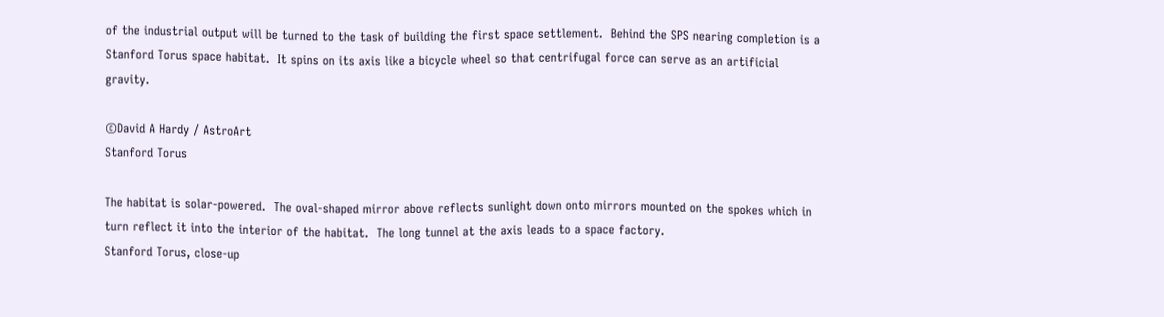of the industrial output will be turned to the task of building the first space settlement.  Behind the SPS nearing completion is a Stanford Torus space habitat.  It spins on its axis like a bicycle wheel so that centrifugal force can serve as an artificial gravity.

©David A Hardy / AstroArt
Stanford Torus

The habitat is solar-powered.  The oval-shaped mirror above reflects sunlight down onto mirrors mounted on the spokes which in turn reflect it into the interior of the habitat.  The long tunnel at the axis leads to a space factory.
Stanford Torus, close-up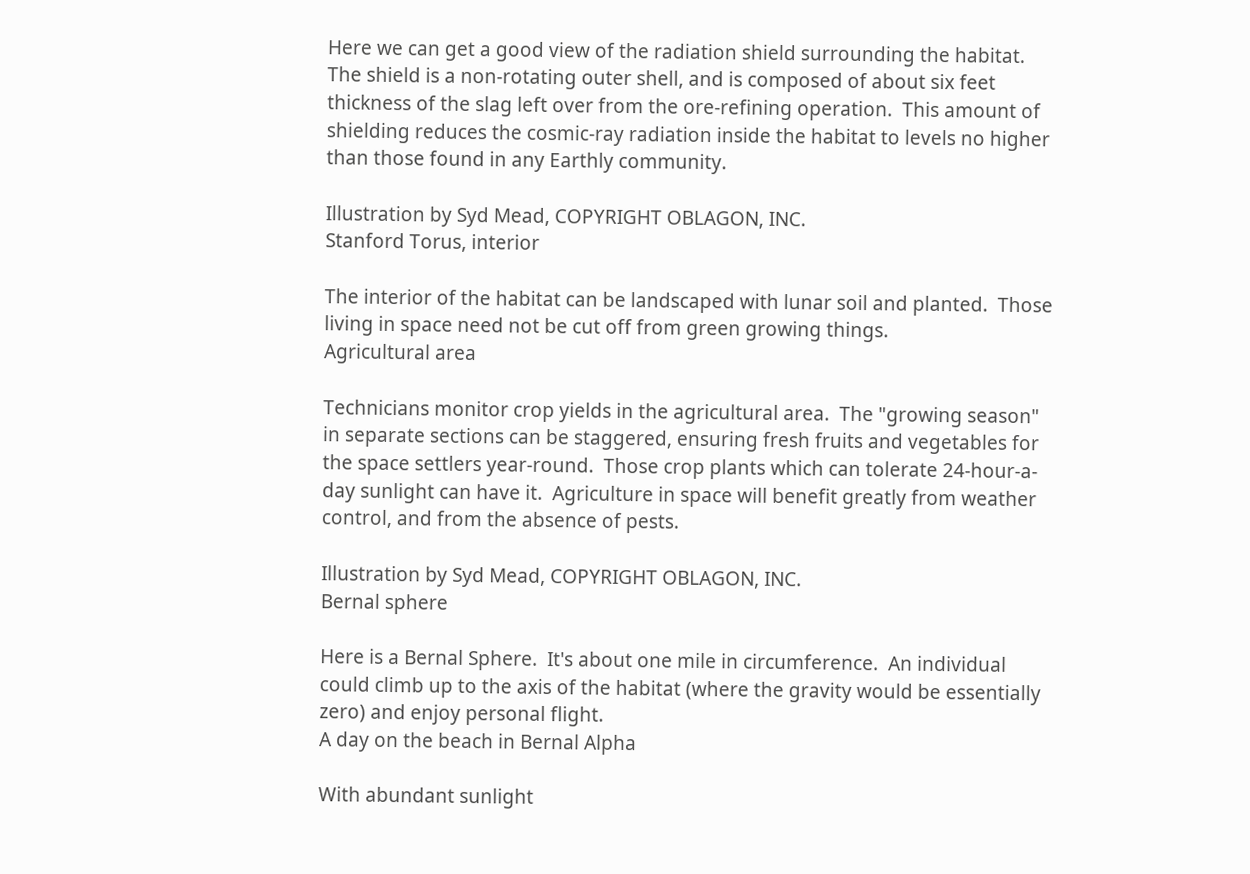Here we can get a good view of the radiation shield surrounding the habitat.  The shield is a non-rotating outer shell, and is composed of about six feet thickness of the slag left over from the ore-refining operation.  This amount of shielding reduces the cosmic-ray radiation inside the habitat to levels no higher than those found in any Earthly community.

Illustration by Syd Mead, COPYRIGHT OBLAGON, INC.
Stanford Torus, interior

The interior of the habitat can be landscaped with lunar soil and planted.  Those living in space need not be cut off from green growing things.
Agricultural area

Technicians monitor crop yields in the agricultural area.  The "growing season" in separate sections can be staggered, ensuring fresh fruits and vegetables for the space settlers year-round.  Those crop plants which can tolerate 24-hour-a-day sunlight can have it.  Agriculture in space will benefit greatly from weather control, and from the absence of pests.

Illustration by Syd Mead, COPYRIGHT OBLAGON, INC.
Bernal sphere

Here is a Bernal Sphere.  It's about one mile in circumference.  An individual could climb up to the axis of the habitat (where the gravity would be essentially zero) and enjoy personal flight.
A day on the beach in Bernal Alpha

With abundant sunlight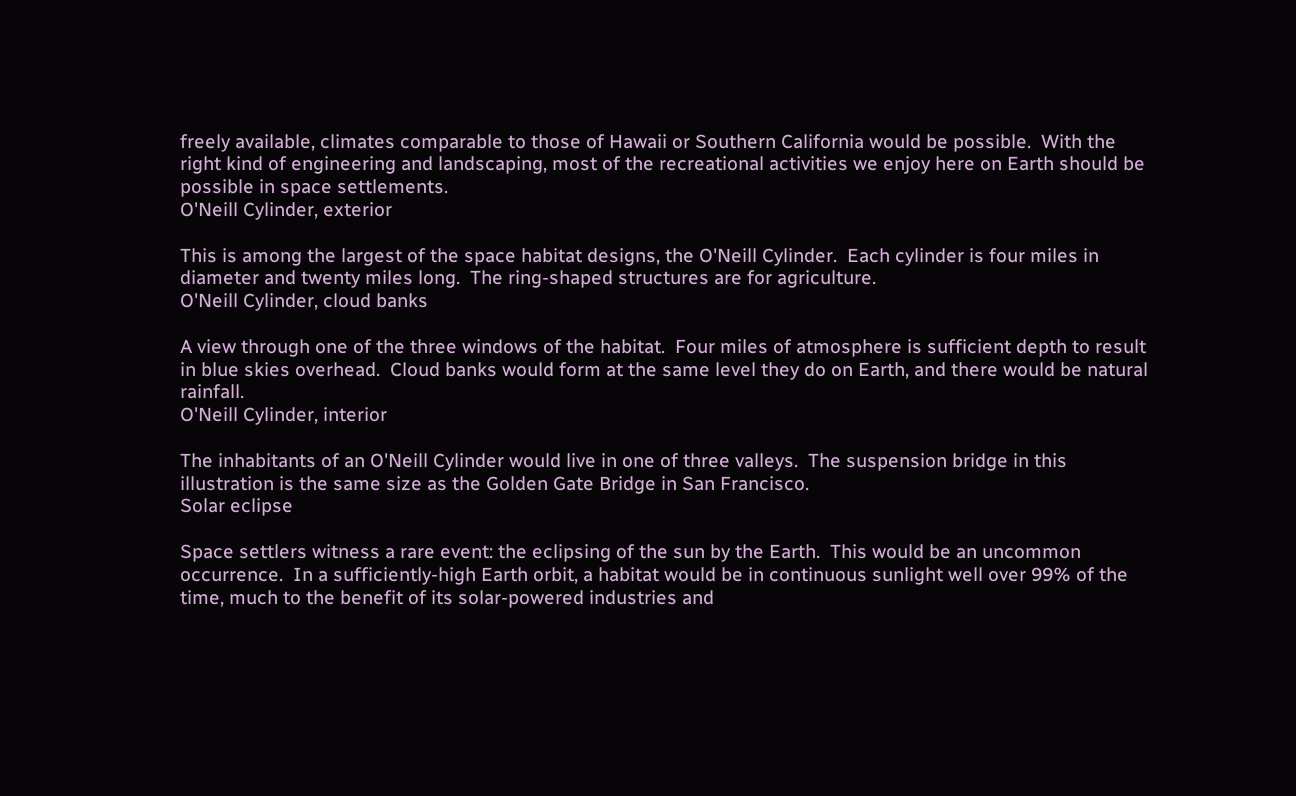freely available, climates comparable to those of Hawaii or Southern California would be possible.  With the right kind of engineering and landscaping, most of the recreational activities we enjoy here on Earth should be possible in space settlements.
O'Neill Cylinder, exterior

This is among the largest of the space habitat designs, the O'Neill Cylinder.  Each cylinder is four miles in diameter and twenty miles long.  The ring-shaped structures are for agriculture.
O'Neill Cylinder, cloud banks

A view through one of the three windows of the habitat.  Four miles of atmosphere is sufficient depth to result in blue skies overhead.  Cloud banks would form at the same level they do on Earth, and there would be natural rainfall.
O'Neill Cylinder, interior

The inhabitants of an O'Neill Cylinder would live in one of three valleys.  The suspension bridge in this illustration is the same size as the Golden Gate Bridge in San Francisco.
Solar eclipse

Space settlers witness a rare event: the eclipsing of the sun by the Earth.  This would be an uncommon occurrence.  In a sufficiently-high Earth orbit, a habitat would be in continuous sunlight well over 99% of the time, much to the benefit of its solar-powered industries and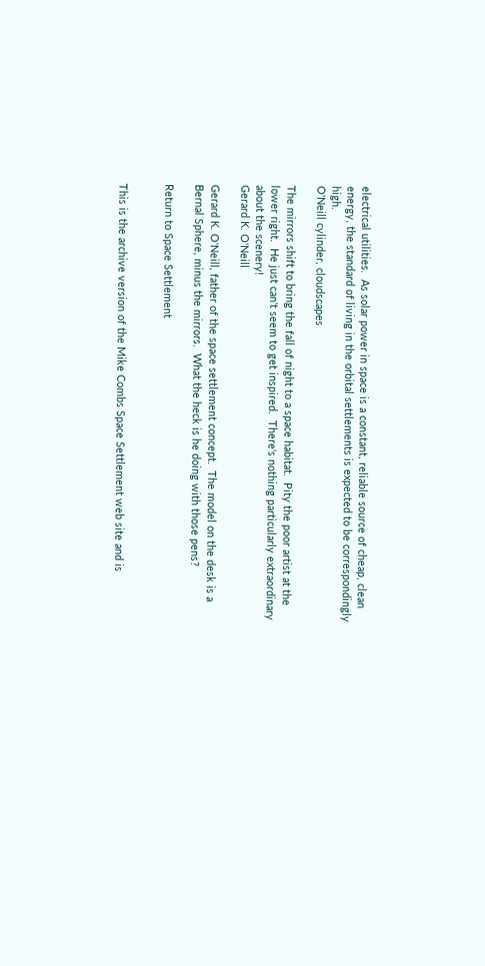electrical utilities.  As solar power in space is a constant, reliable source of cheap, clean energy, the standard of living in the orbital settlements is expected to be correspondingly high.
O'Neill cylinder, cloudscapes

The mirrors shift to bring the fall of night to a space habitat.  Pity the poor artist at the lower right.  He just can't seem to get inspired.  There's nothing particularly extraordinary about the scenery!
Gerard K. O'Neill

Gerard K. O'Neill, father of the space settlement concept.  The model on the desk is a Bernal Sphere, minus the mirrors.  What the heck is he doing with those pens?

Return to Space Settlement


This is the archive version of the Mike Combs Space Settlement web site and is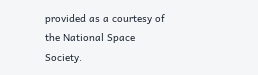provided as a courtesy of the National Space Society.